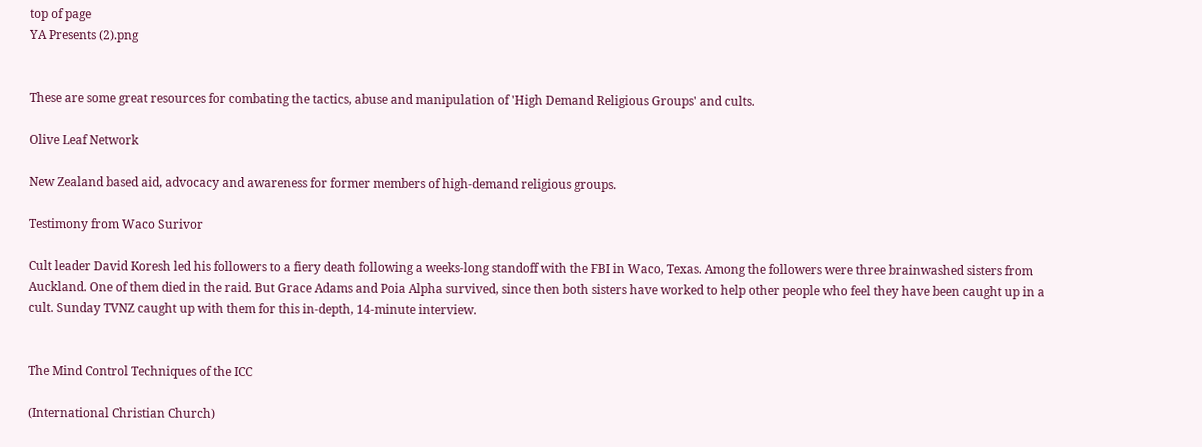top of page
YA Presents (2).png


These are some great resources for combating the tactics, abuse and manipulation of 'High Demand Religious Groups' and cults.

Olive Leaf Network

New Zealand based aid, advocacy and awareness for former members of high-demand religious groups.

Testimony from Waco Surivor

Cult leader David Koresh led his followers to a fiery death following a weeks-long standoff with the FBI in Waco, Texas. Among the followers were three brainwashed sisters from Auckland. One of them died in the raid. But Grace Adams and Poia Alpha survived, since then both sisters have worked to help other people who feel they have been caught up in a cult. Sunday TVNZ caught up with them for this in-depth, 14-minute interview.


The Mind Control Techniques of the ICC

(International Christian Church)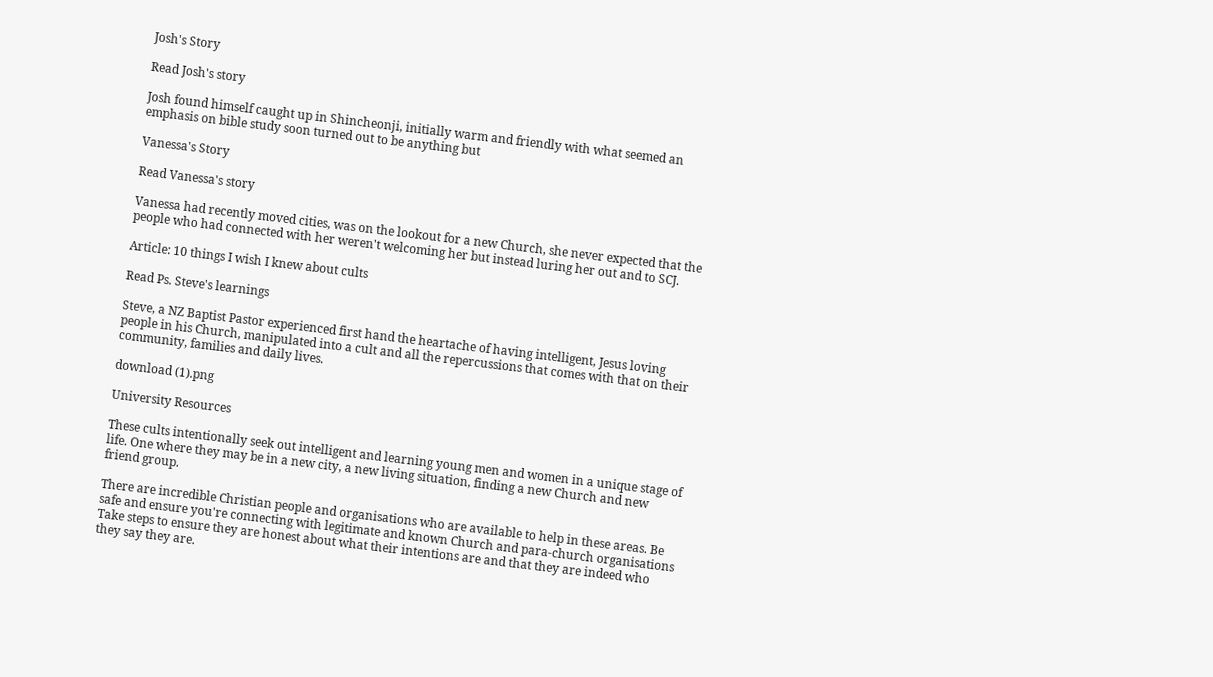Josh's Story

Read Josh's story

Josh found himself caught up in Shincheonji, initially warm and friendly with what seemed an emphasis on bible study soon turned out to be anything but

Vanessa's Story

Read Vanessa's story

Vanessa had recently moved cities, was on the lookout for a new Church, she never expected that the people who had connected with her weren't welcoming her but instead luring her out and to SCJ.

Article: 10 things I wish I knew about cults

Read Ps. Steve's learnings

Steve, a NZ Baptist Pastor experienced first hand the heartache of having intelligent, Jesus loving people in his Church, manipulated into a cult and all the repercussions that comes with that on their community, families and daily lives.

download (1).png

University Resources

These cults intentionally seek out intelligent and learning young men and women in a unique stage of life. One where they may be in a new city, a new living situation, finding a new Church and new friend group.

There are incredible Christian people and organisations who are available to help in these areas. Be safe and ensure you're connecting with legitimate and known Church and para-church organisations Take steps to ensure they are honest about what their intentions are and that they are indeed who they say they are.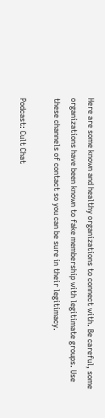Here are some known and healthy organizations to connect with. Be careful, some organizations have been known to fake membership with legitimate groups. Use these channels of contact so you can be sure in their legitimacy.

Podcast: Cult Chat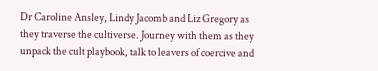Dr Caroline Ansley, Lindy Jacomb and Liz Gregory as they traverse the cultiverse. Journey with them as they unpack the cult playbook, talk to leavers of coercive and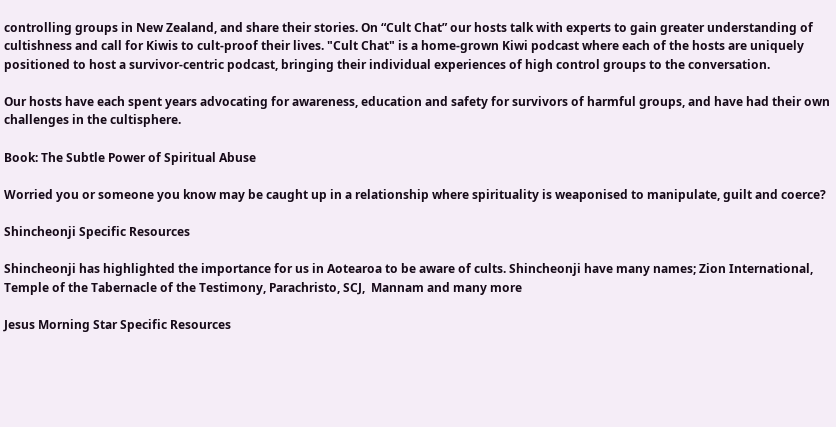controlling groups in New Zealand, and share their stories. On “Cult Chat” our hosts talk with experts to gain greater understanding of cultishness and call for Kiwis to cult-proof their lives. "Cult Chat" is a home-grown Kiwi podcast where each of the hosts are uniquely positioned to host a survivor-centric podcast, bringing their individual experiences of high control groups to the conversation.

Our hosts have each spent years advocating for awareness, education and safety for survivors of harmful groups, and have had their own challenges in the cultisphere.

Book: The Subtle Power of Spiritual Abuse

Worried you or someone you know may be caught up in a relationship where spirituality is weaponised to manipulate, guilt and coerce?

Shincheonji Specific Resources

Shincheonji has highlighted the importance for us in Aotearoa to be aware of cults. Shincheonji have many names; Zion International, Temple of the Tabernacle of the Testimony, Parachristo, SCJ,  Mannam and many more

Jesus Morning Star Specific Resources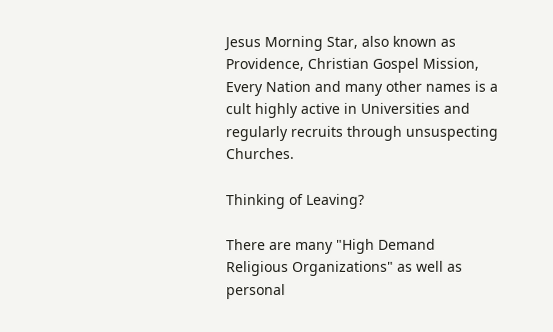Jesus Morning Star, also known as Providence, Christian Gospel Mission, Every Nation and many other names is a cult highly active in Universities and regularly recruits through unsuspecting Churches.

Thinking of Leaving?

There are many "High Demand Religious Organizations" as well as personal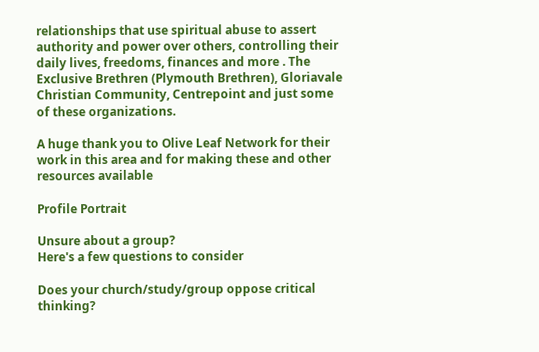relationships that use spiritual abuse to assert authority and power over others, controlling their daily lives, freedoms, finances and more . The Exclusive Brethren (Plymouth Brethren), Gloriavale Christian Community, Centrepoint and just some of these organizations.

A huge thank you to Olive Leaf Network for their work in this area and for making these and other resources available

Profile Portrait

Unsure about a group?
Here's a few questions to consider

Does your church/study/group oppose critical thinking?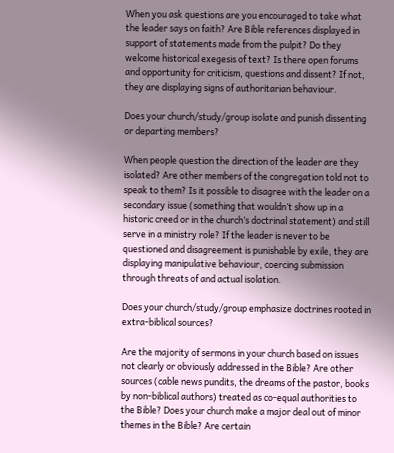When you ask questions are you encouraged to take what the leader says on faith? Are Bible references displayed in support of statements made from the pulpit? Do they welcome historical exegesis of text? Is there open forums and opportunity for criticism, questions and dissent? If not, they are displaying signs of authoritarian behaviour.

Does your church/study/group isolate and punish dissenting or departing members?

When people question the direction of the leader are they isolated? Are other members of the congregation told not to speak to them? Is it possible to disagree with the leader on a secondary issue (something that wouldn’t show up in a historic creed or in the church’s doctrinal statement) and still serve in a ministry role? If the leader is never to be questioned and disagreement is punishable by exile, they are displaying manipulative behaviour, coercing submission through threats of and actual isolation.

Does your church/study/group emphasize doctrines rooted in extra-biblical sources?

Are the majority of sermons in your church based on issues not clearly or obviously addressed in the Bible? Are other sources (cable news pundits, the dreams of the pastor, books by non-biblical authors) treated as co-equal authorities to the Bible? Does your church make a major deal out of minor themes in the Bible? Are certain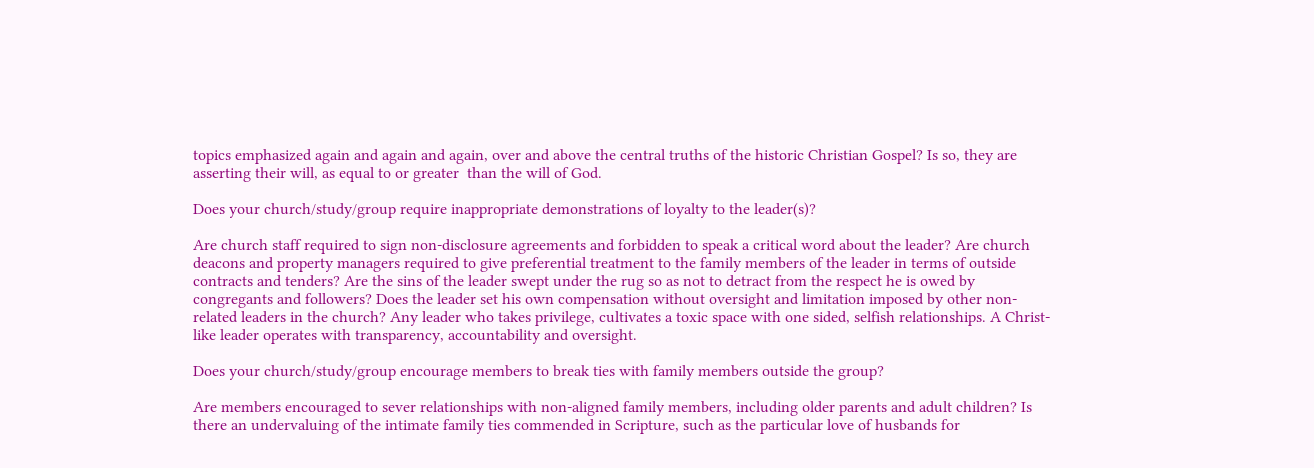topics emphasized again and again and again, over and above the central truths of the historic Christian Gospel? Is so, they are asserting their will, as equal to or greater  than the will of God.

Does your church/study/group require inappropriate demonstrations of loyalty to the leader(s)?

Are church staff required to sign non-disclosure agreements and forbidden to speak a critical word about the leader? Are church deacons and property managers required to give preferential treatment to the family members of the leader in terms of outside contracts and tenders? Are the sins of the leader swept under the rug so as not to detract from the respect he is owed by congregants and followers? Does the leader set his own compensation without oversight and limitation imposed by other non-related leaders in the church? Any leader who takes privilege, cultivates a toxic space with one sided, selfish relationships. A Christ-like leader operates with transparency, accountability and oversight.

Does your church/study/group encourage members to break ties with family members outside the group?

Are members encouraged to sever relationships with non-aligned family members, including older parents and adult children? Is there an undervaluing of the intimate family ties commended in Scripture, such as the particular love of husbands for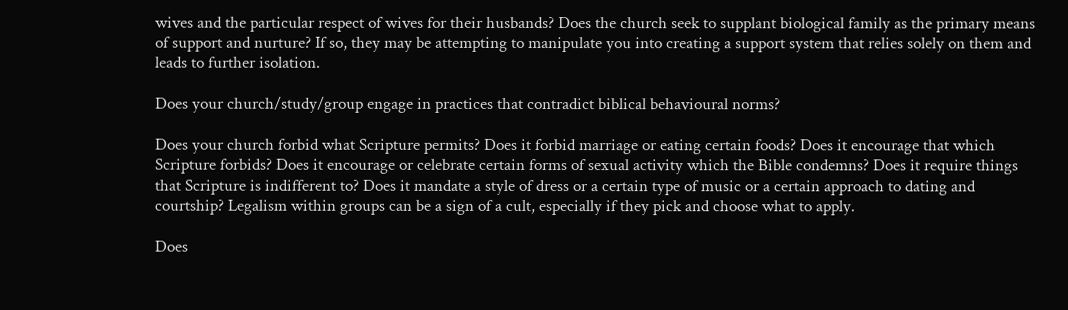wives and the particular respect of wives for their husbands? Does the church seek to supplant biological family as the primary means of support and nurture? If so, they may be attempting to manipulate you into creating a support system that relies solely on them and leads to further isolation.

Does your church/study/group engage in practices that contradict biblical behavioural norms?

Does your church forbid what Scripture permits? Does it forbid marriage or eating certain foods? Does it encourage that which Scripture forbids? Does it encourage or celebrate certain forms of sexual activity which the Bible condemns? Does it require things that Scripture is indifferent to? Does it mandate a style of dress or a certain type of music or a certain approach to dating and courtship? Legalism within groups can be a sign of a cult, especially if they pick and choose what to apply.

Does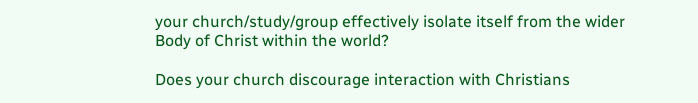your church/study/group effectively isolate itself from the wider Body of Christ within the world?

Does your church discourage interaction with Christians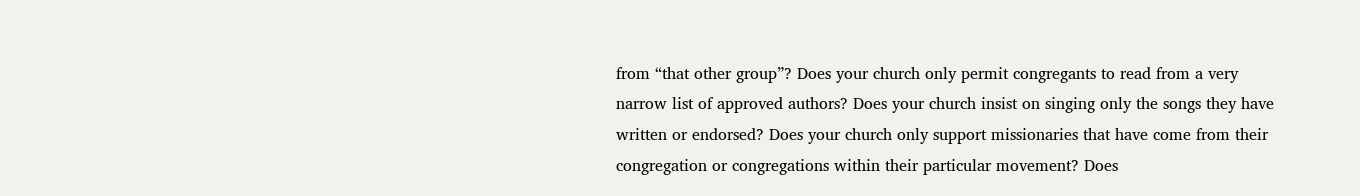from “that other group”? Does your church only permit congregants to read from a very narrow list of approved authors? Does your church insist on singing only the songs they have written or endorsed? Does your church only support missionaries that have come from their congregation or congregations within their particular movement? Does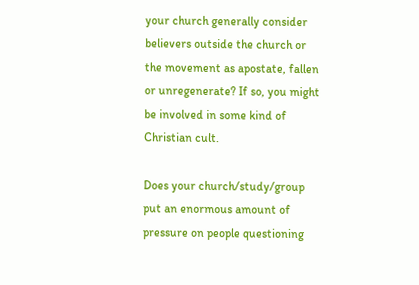your church generally consider believers outside the church or the movement as apostate, fallen or unregenerate? If so, you might be involved in some kind of Christian cult.

Does your church/study/group put an enormous amount of pressure on people questioning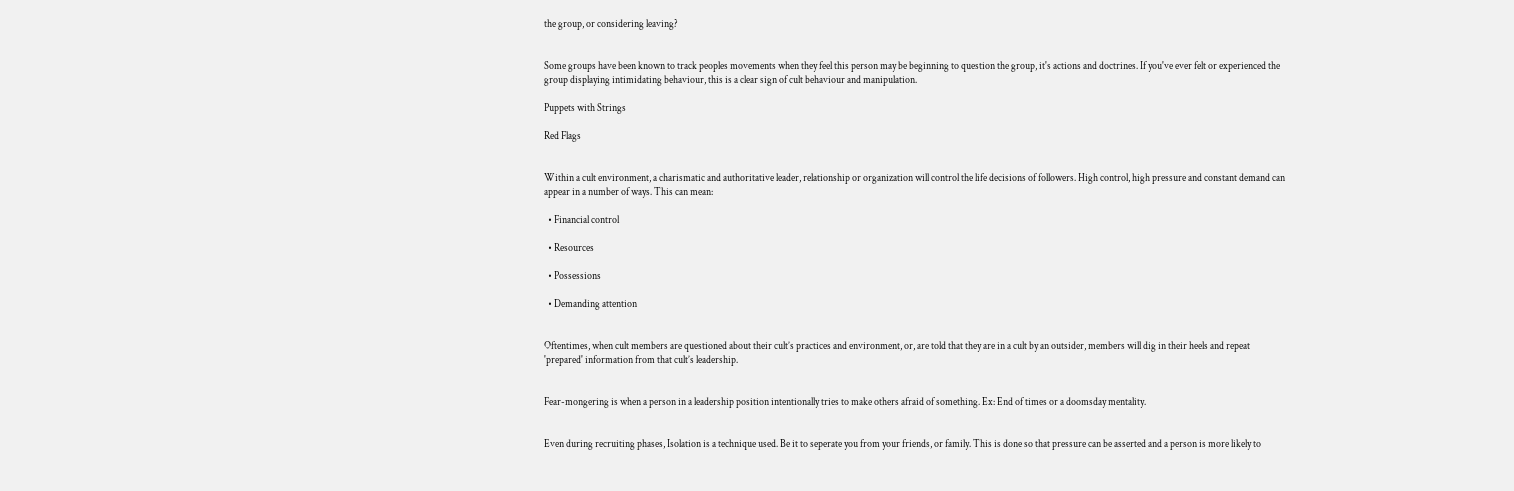the group, or considering leaving?


Some groups have been known to track peoples movements when they feel this person may be beginning to question the group, it's actions and doctrines. If you've ever felt or experienced the group displaying intimidating behaviour, this is a clear sign of cult behaviour and manipulation.

Puppets with Strings

Red Flags


Within a cult environment, a charismatic and authoritative leader, relationship or organization will control the life decisions of followers. High control, high pressure and constant demand can appear in a number of ways. This can mean:

  • Financial control

  • Resources

  • Possessions

  • Demanding attention


Oftentimes, when cult members are questioned about their cult’s practices and environment, or, are told that they are in a cult by an outsider, members will dig in their heels and repeat 'prepared' information from that cult’s leadership.


Fear-mongering is when a person in a leadership position intentionally tries to make others afraid of something. Ex: End of times or a doomsday mentality.


Even during recruiting phases, Isolation is a technique used. Be it to seperate you from your friends, or family. This is done so that pressure can be asserted and a person is more likely to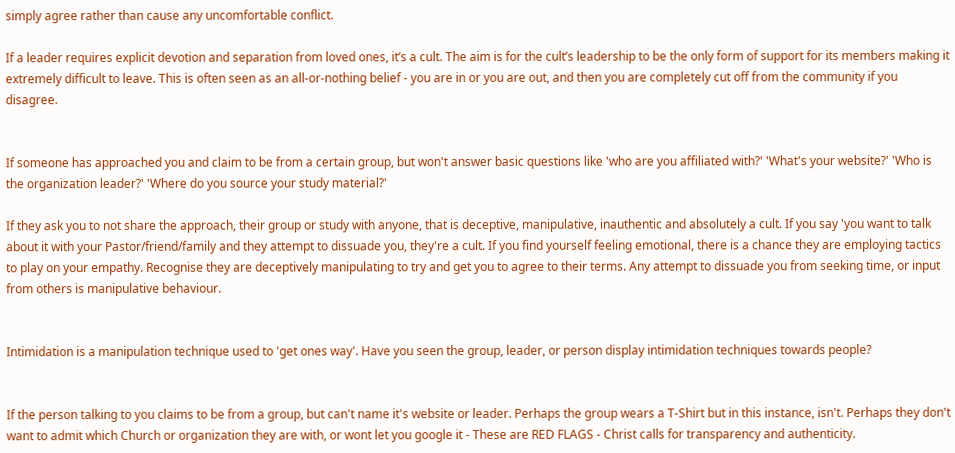simply agree rather than cause any uncomfortable conflict.

If a leader requires explicit devotion and separation from loved ones, it’s a cult. The aim is for the cult’s leadership to be the only form of support for its members making it extremely difficult to leave. This is often seen as an all-or-nothing belief - you are in or you are out, and then you are completely cut off from the community if you disagree.


If someone has approached you and claim to be from a certain group, but won't answer basic questions like 'who are you affiliated with?' 'What's your website?' 'Who is the organization leader?' 'Where do you source your study material?'

If they ask you to not share the approach, their group or study with anyone, that is deceptive, manipulative, inauthentic and absolutely a cult. If you say 'you want to talk about it with your Pastor/friend/family and they attempt to dissuade you, they're a cult. If you find yourself feeling emotional, there is a chance they are employing tactics to play on your empathy. Recognise they are deceptively manipulating to try and get you to agree to their terms. Any attempt to dissuade you from seeking time, or input from others is manipulative behaviour.


Intimidation is a manipulation technique used to 'get ones way'. Have you seen the group, leader, or person display intimidation techniques towards people?


If the person talking to you claims to be from a group, but can't name it's website or leader. Perhaps the group wears a T-Shirt but in this instance, isn't. Perhaps they don't want to admit which Church or organization they are with, or wont let you google it - These are RED FLAGS - Christ calls for transparency and authenticity.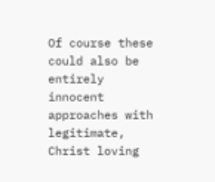Of course these could also be entirely innocent approaches with legitimate, Christ loving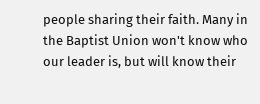people sharing their faith. Many in the Baptist Union won't know who our leader is, but will know their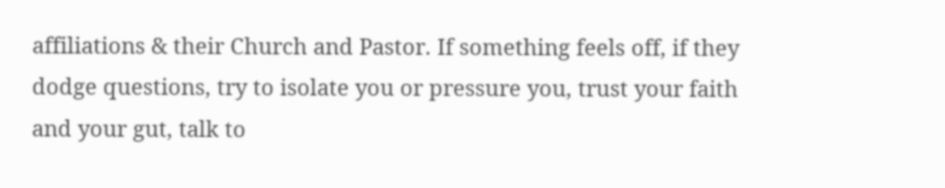affiliations & their Church and Pastor. If something feels off, if they dodge questions, try to isolate you or pressure you, trust your faith and your gut, talk to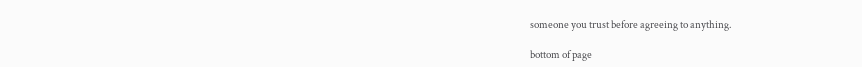someone you trust before agreeing to anything.

bottom of page